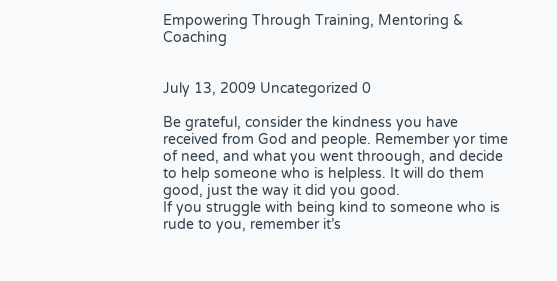Empowering Through Training, Mentoring & Coaching


July 13, 2009 Uncategorized 0

Be grateful, consider the kindness you have received from God and people. Remember yor time of need, and what you went throough, and decide to help someone who is helpless. It will do them good, just the way it did you good.
If you struggle with being kind to someone who is rude to you, remember it’s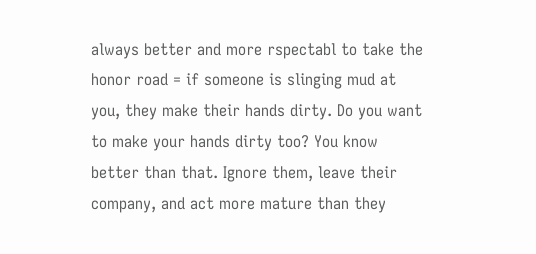always better and more rspectabl to take the honor road = if someone is slinging mud at you, they make their hands dirty. Do you want to make your hands dirty too? You know better than that. Ignore them, leave their company, and act more mature than they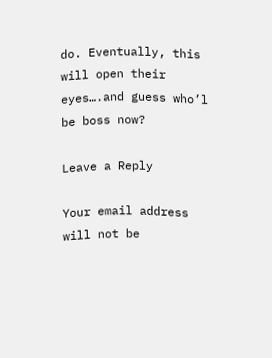do. Eventually, this will open their eyes….and guess who’l be boss now?

Leave a Reply

Your email address will not be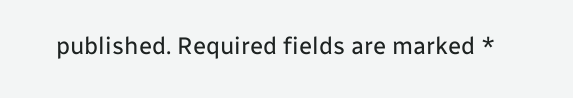published. Required fields are marked *